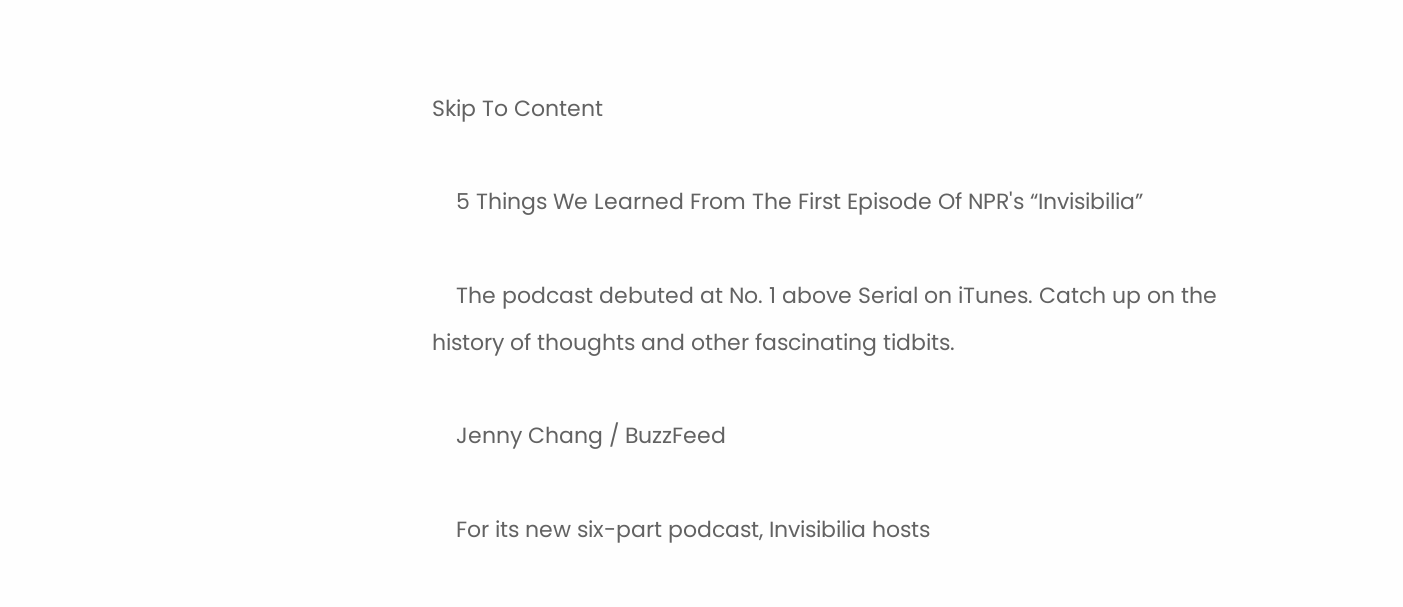Skip To Content

    5 Things We Learned From The First Episode Of NPR's “Invisibilia”

    The podcast debuted at No. 1 above Serial on iTunes. Catch up on the history of thoughts and other fascinating tidbits.

    Jenny Chang / BuzzFeed

    For its new six-part podcast, Invisibilia hosts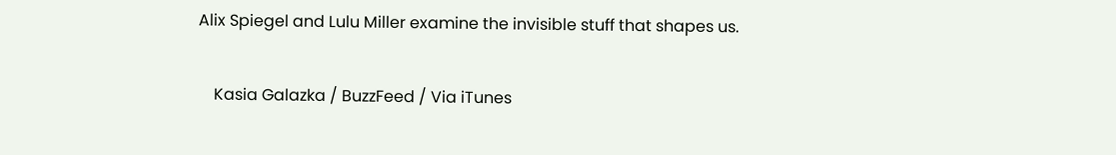Alix Spiegel and Lulu Miller examine the invisible stuff that shapes us.

    Kasia Galazka / BuzzFeed / Via iTunes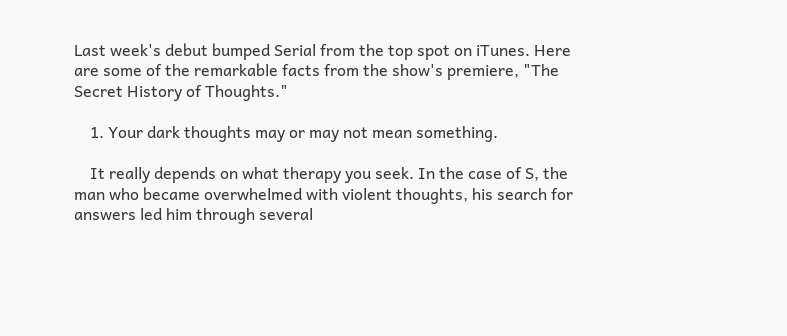Last week's debut bumped Serial from the top spot on iTunes. Here are some of the remarkable facts from the show's premiere, "The Secret History of Thoughts."

    1. Your dark thoughts may or may not mean something.

    It really depends on what therapy you seek. In the case of S, the man who became overwhelmed with violent thoughts, his search for answers led him through several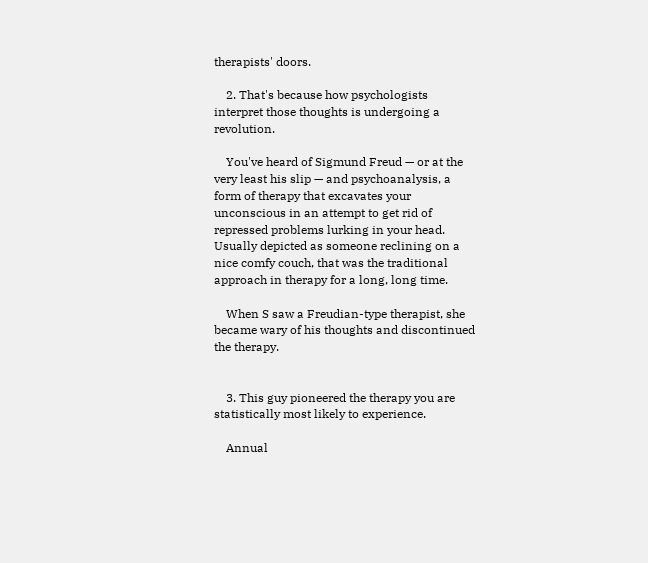therapists' doors.

    2. That's because how psychologists interpret those thoughts is undergoing a revolution.

    You've heard of Sigmund Freud — or at the very least his slip — and psychoanalysis, a form of therapy that excavates your unconscious in an attempt to get rid of repressed problems lurking in your head. Usually depicted as someone reclining on a nice comfy couch, that was the traditional approach in therapy for a long, long time.

    When S saw a Freudian-type therapist, she became wary of his thoughts and discontinued the therapy.


    3. This guy pioneered the therapy you are statistically most likely to experience.

    Annual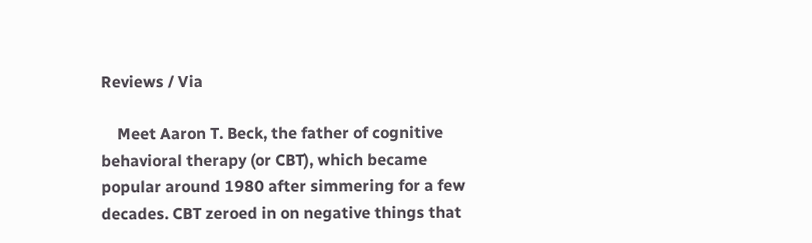Reviews / Via

    Meet Aaron T. Beck, the father of cognitive behavioral therapy (or CBT), which became popular around 1980 after simmering for a few decades. CBT zeroed in on negative things that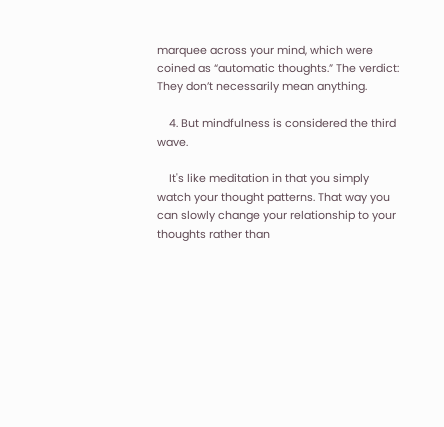marquee across your mind, which were coined as “automatic thoughts.” The verdict: They don’t necessarily mean anything.

    4. But mindfulness is considered the third wave.

    It's like meditation in that you simply watch your thought patterns. That way you can slowly change your relationship to your thoughts rather than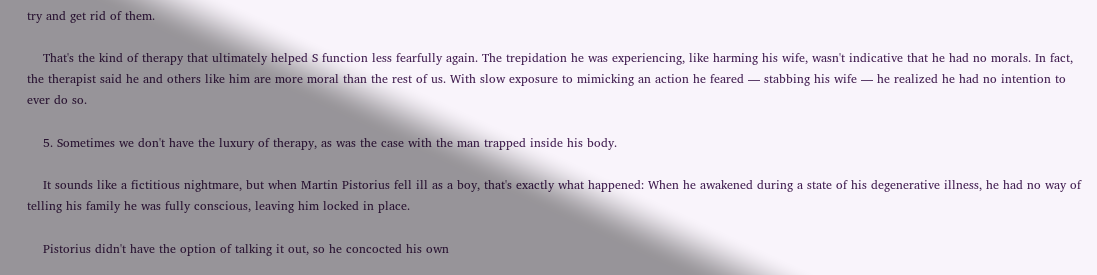try and get rid of them.

    That's the kind of therapy that ultimately helped S function less fearfully again. The trepidation he was experiencing, like harming his wife, wasn't indicative that he had no morals. In fact, the therapist said he and others like him are more moral than the rest of us. With slow exposure to mimicking an action he feared — stabbing his wife — he realized he had no intention to ever do so.

    5. Sometimes we don't have the luxury of therapy, as was the case with the man trapped inside his body.

    It sounds like a fictitious nightmare, but when Martin Pistorius fell ill as a boy, that's exactly what happened: When he awakened during a state of his degenerative illness, he had no way of telling his family he was fully conscious, leaving him locked in place.

    Pistorius didn't have the option of talking it out, so he concocted his own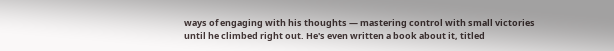ways of engaging with his thoughts — mastering control with small victories until he climbed right out. He's even written a book about it, titled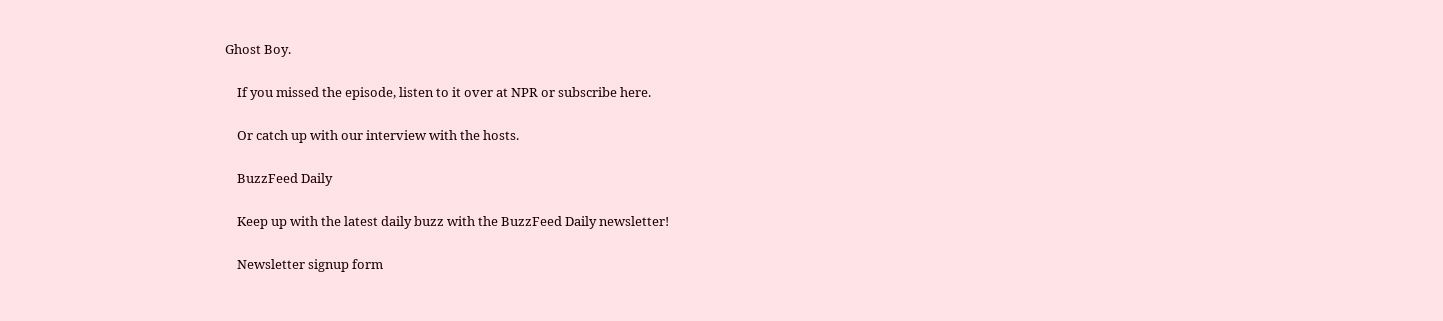Ghost Boy.

    If you missed the episode, listen to it over at NPR or subscribe here.

    Or catch up with our interview with the hosts.

    BuzzFeed Daily

    Keep up with the latest daily buzz with the BuzzFeed Daily newsletter!

    Newsletter signup form